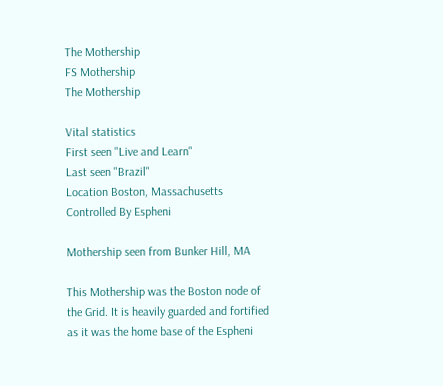The Mothership
FS Mothership
The Mothership

Vital statistics
First seen "Live and Learn"
Last seen "Brazil"
Location Boston, Massachusetts
Controlled By Espheni

Mothership seen from Bunker Hill, MA

This Mothership was the Boston node of the Grid. It is heavily guarded and fortified as it was the home base of the Espheni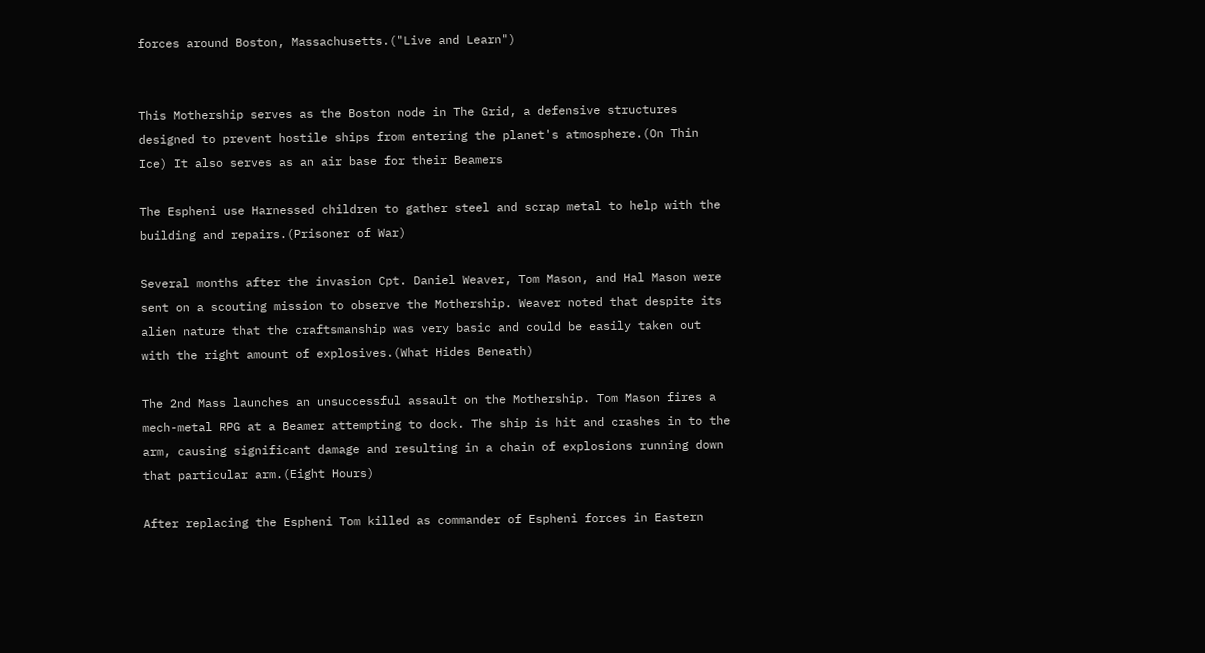forces around Boston, Massachusetts.("Live and Learn")


This Mothership serves as the Boston node in The Grid, a defensive structures designed to prevent hostile ships from entering the planet's atmosphere.(On Thin Ice) It also serves as an air base for their Beamers

The Espheni use Harnessed children to gather steel and scrap metal to help with the building and repairs.(Prisoner of War)

Several months after the invasion Cpt. Daniel Weaver, Tom Mason, and Hal Mason were sent on a scouting mission to observe the Mothership. Weaver noted that despite its alien nature that the craftsmanship was very basic and could be easily taken out with the right amount of explosives.(What Hides Beneath)

The 2nd Mass launches an unsuccessful assault on the Mothership. Tom Mason fires a mech-metal RPG at a Beamer attempting to dock. The ship is hit and crashes in to the arm, causing significant damage and resulting in a chain of explosions running down that particular arm.(Eight Hours)

After replacing the Espheni Tom killed as commander of Espheni forces in Eastern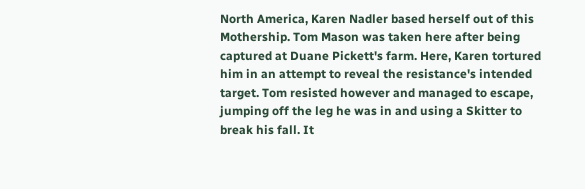North America, Karen Nadler based herself out of this Mothership. Tom Mason was taken here after being captured at Duane Pickett's farm. Here, Karen tortured him in an attempt to reveal the resistance's intended target. Tom resisted however and managed to escape, jumping off the leg he was in and using a Skitter to break his fall. It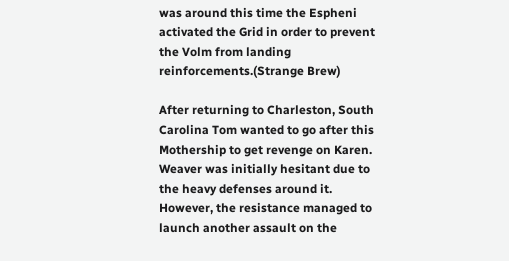was around this time the Espheni activated the Grid in order to prevent the Volm from landing reinforcements.(Strange Brew)

After returning to Charleston, South Carolina Tom wanted to go after this Mothership to get revenge on Karen. Weaver was initially hesitant due to the heavy defenses around it. However, the resistance managed to launch another assault on the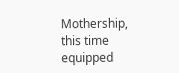Mothership, this time equipped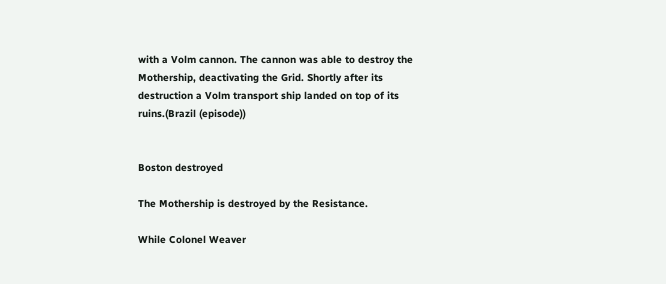with a Volm cannon. The cannon was able to destroy the Mothership, deactivating the Grid. Shortly after its destruction a Volm transport ship landed on top of its ruins.(Brazil (episode))


Boston destroyed

The Mothership is destroyed by the Resistance.

While Colonel Weaver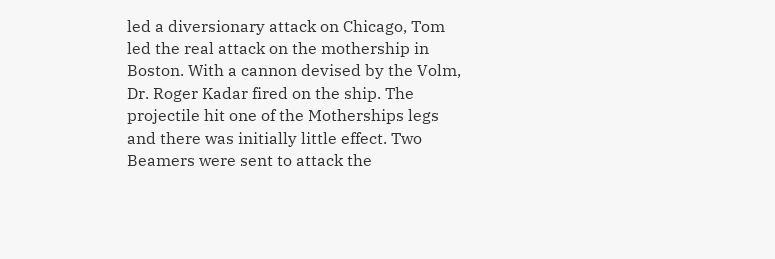led a diversionary attack on Chicago, Tom led the real attack on the mothership in Boston. With a cannon devised by the Volm, Dr. Roger Kadar fired on the ship. The projectile hit one of the Motherships legs and there was initially little effect. Two Beamers were sent to attack the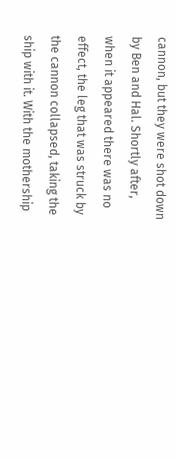cannon, but they were shot down by Ben and Hal. Shortly after, when it appeared there was no effect, the leg that was struck by the cannon collapsed, taking the ship with it. With the mothership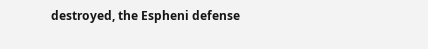destroyed, the Espheni defense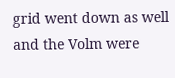grid went down as well and the Volm were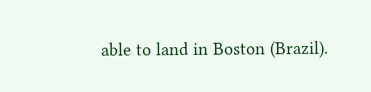able to land in Boston (Brazil).